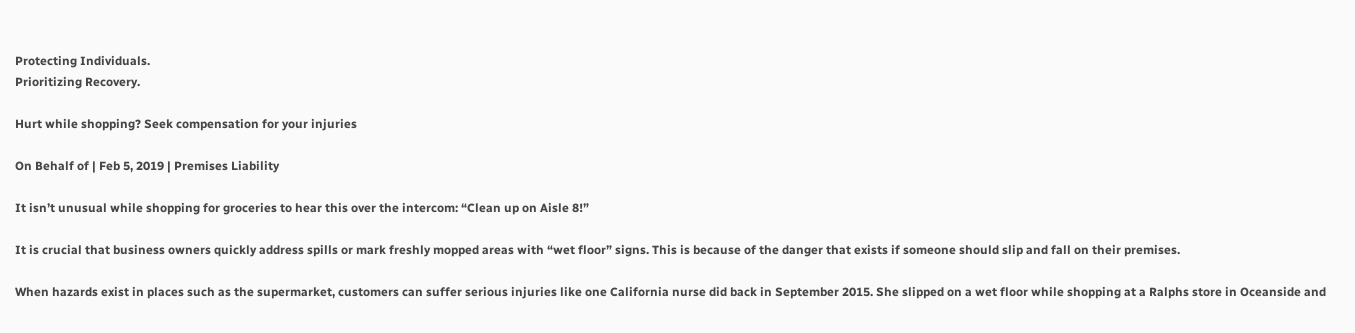Protecting Individuals.
Prioritizing Recovery.

Hurt while shopping? Seek compensation for your injuries

On Behalf of | Feb 5, 2019 | Premises Liability

It isn’t unusual while shopping for groceries to hear this over the intercom: “Clean up on Aisle 8!”

It is crucial that business owners quickly address spills or mark freshly mopped areas with “wet floor” signs. This is because of the danger that exists if someone should slip and fall on their premises.

When hazards exist in places such as the supermarket, customers can suffer serious injuries like one California nurse did back in September 2015. She slipped on a wet floor while shopping at a Ralphs store in Oceanside and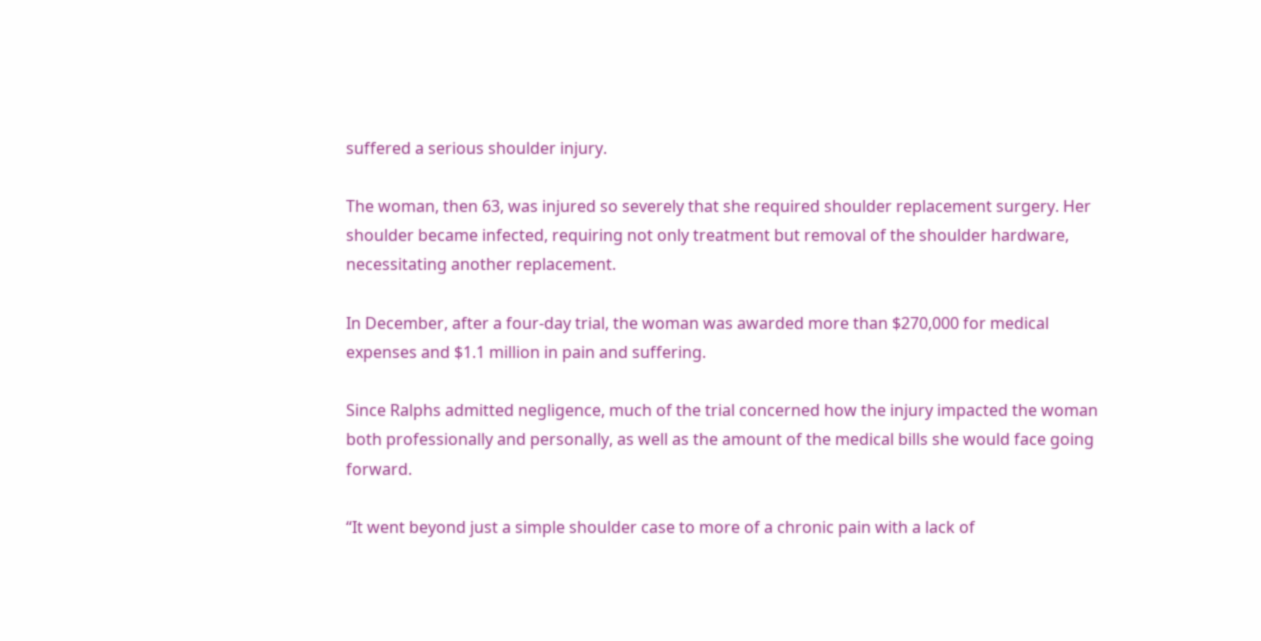suffered a serious shoulder injury.

The woman, then 63, was injured so severely that she required shoulder replacement surgery. Her shoulder became infected, requiring not only treatment but removal of the shoulder hardware, necessitating another replacement.

In December, after a four-day trial, the woman was awarded more than $270,000 for medical expenses and $1.1 million in pain and suffering.

Since Ralphs admitted negligence, much of the trial concerned how the injury impacted the woman both professionally and personally, as well as the amount of the medical bills she would face going forward.

“It went beyond just a simple shoulder case to more of a chronic pain with a lack of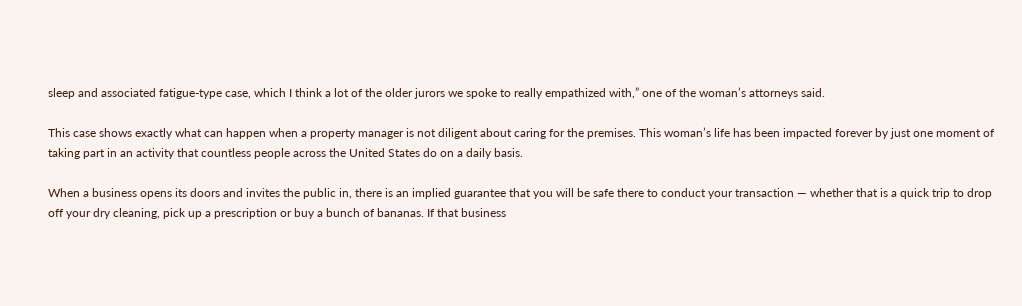sleep and associated fatigue-type case, which I think a lot of the older jurors we spoke to really empathized with,” one of the woman’s attorneys said.

This case shows exactly what can happen when a property manager is not diligent about caring for the premises. This woman’s life has been impacted forever by just one moment of taking part in an activity that countless people across the United States do on a daily basis.

When a business opens its doors and invites the public in, there is an implied guarantee that you will be safe there to conduct your transaction — whether that is a quick trip to drop off your dry cleaning, pick up a prescription or buy a bunch of bananas. If that business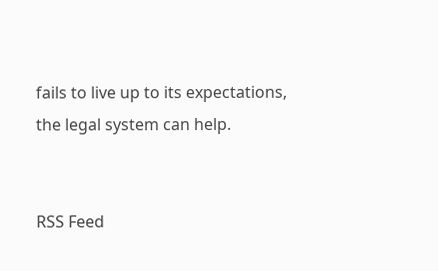fails to live up to its expectations, the legal system can help.


RSS Feed